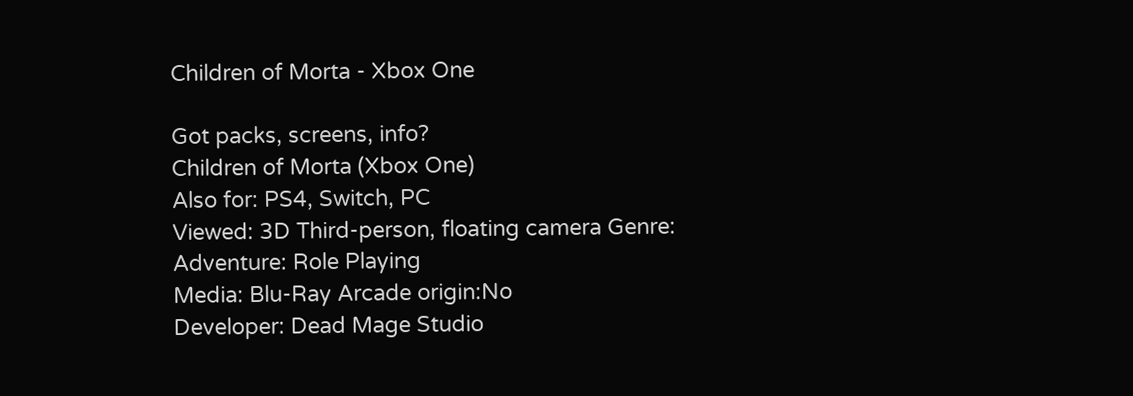Children of Morta - Xbox One

Got packs, screens, info?
Children of Morta (Xbox One)
Also for: PS4, Switch, PC
Viewed: 3D Third-person, floating camera Genre:
Adventure: Role Playing
Media: Blu-Ray Arcade origin:No
Developer: Dead Mage Studio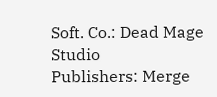Soft. Co.: Dead Mage Studio
Publishers: Merge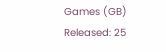Games (GB)
Released: 25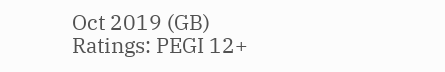Oct 2019 (GB)
Ratings: PEGI 12+